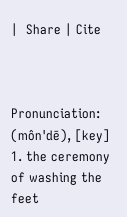|  Share | Cite



Pronunciation: (môn'dē), [key]
1. the ceremony of washing the feet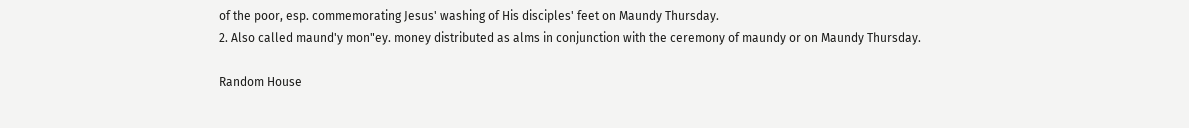of the poor, esp. commemorating Jesus' washing of His disciples' feet on Maundy Thursday.
2. Also called maund'y mon"ey. money distributed as alms in conjunction with the ceremony of maundy or on Maundy Thursday.

Random House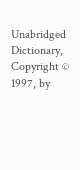Unabridged Dictionary, Copyright © 1997, by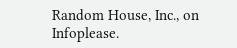Random House, Inc., on Infoplease.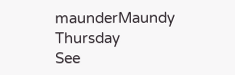maunderMaundy Thursday
See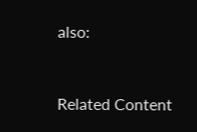also:


Related Content